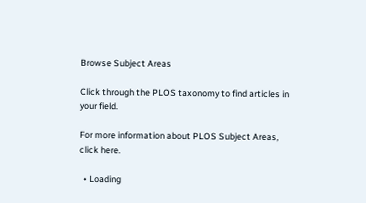Browse Subject Areas

Click through the PLOS taxonomy to find articles in your field.

For more information about PLOS Subject Areas, click here.

  • Loading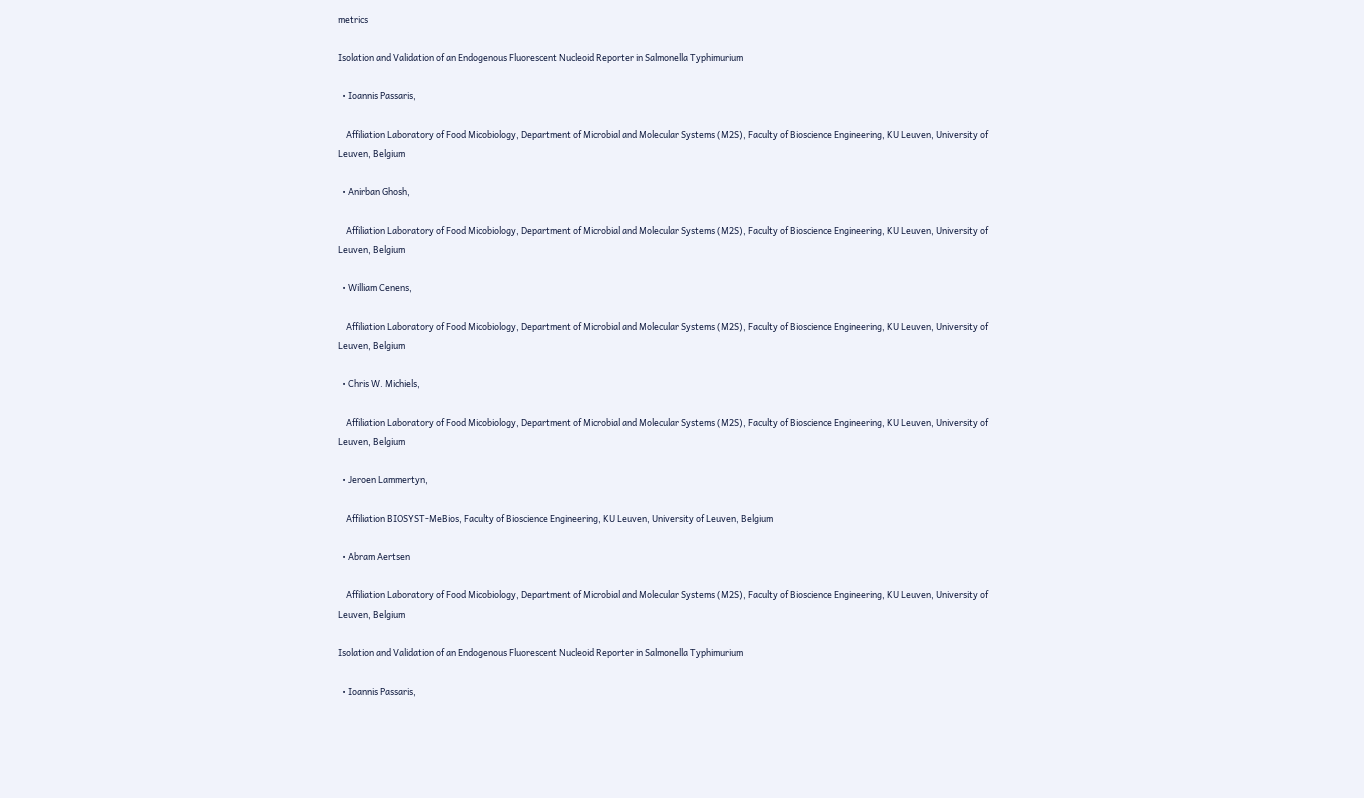metrics

Isolation and Validation of an Endogenous Fluorescent Nucleoid Reporter in Salmonella Typhimurium

  • Ioannis Passaris,

    Affiliation Laboratory of Food Micobiology, Department of Microbial and Molecular Systems (M2S), Faculty of Bioscience Engineering, KU Leuven, University of Leuven, Belgium

  • Anirban Ghosh,

    Affiliation Laboratory of Food Micobiology, Department of Microbial and Molecular Systems (M2S), Faculty of Bioscience Engineering, KU Leuven, University of Leuven, Belgium

  • William Cenens,

    Affiliation Laboratory of Food Micobiology, Department of Microbial and Molecular Systems (M2S), Faculty of Bioscience Engineering, KU Leuven, University of Leuven, Belgium

  • Chris W. Michiels,

    Affiliation Laboratory of Food Micobiology, Department of Microbial and Molecular Systems (M2S), Faculty of Bioscience Engineering, KU Leuven, University of Leuven, Belgium

  • Jeroen Lammertyn,

    Affiliation BIOSYST-MeBios, Faculty of Bioscience Engineering, KU Leuven, University of Leuven, Belgium

  • Abram Aertsen

    Affiliation Laboratory of Food Micobiology, Department of Microbial and Molecular Systems (M2S), Faculty of Bioscience Engineering, KU Leuven, University of Leuven, Belgium

Isolation and Validation of an Endogenous Fluorescent Nucleoid Reporter in Salmonella Typhimurium

  • Ioannis Passaris,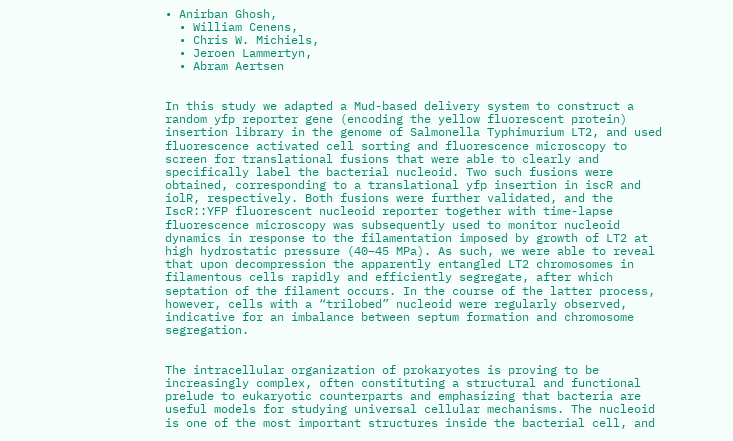• Anirban Ghosh,
  • William Cenens,
  • Chris W. Michiels,
  • Jeroen Lammertyn,
  • Abram Aertsen


In this study we adapted a Mud-based delivery system to construct a random yfp reporter gene (encoding the yellow fluorescent protein) insertion library in the genome of Salmonella Typhimurium LT2, and used fluorescence activated cell sorting and fluorescence microscopy to screen for translational fusions that were able to clearly and specifically label the bacterial nucleoid. Two such fusions were obtained, corresponding to a translational yfp insertion in iscR and iolR, respectively. Both fusions were further validated, and the IscR::YFP fluorescent nucleoid reporter together with time-lapse fluorescence microscopy was subsequently used to monitor nucleoid dynamics in response to the filamentation imposed by growth of LT2 at high hydrostatic pressure (40–45 MPa). As such, we were able to reveal that upon decompression the apparently entangled LT2 chromosomes in filamentous cells rapidly and efficiently segregate, after which septation of the filament occurs. In the course of the latter process, however, cells with a “trilobed” nucleoid were regularly observed, indicative for an imbalance between septum formation and chromosome segregation.


The intracellular organization of prokaryotes is proving to be increasingly complex, often constituting a structural and functional prelude to eukaryotic counterparts and emphasizing that bacteria are useful models for studying universal cellular mechanisms. The nucleoid is one of the most important structures inside the bacterial cell, and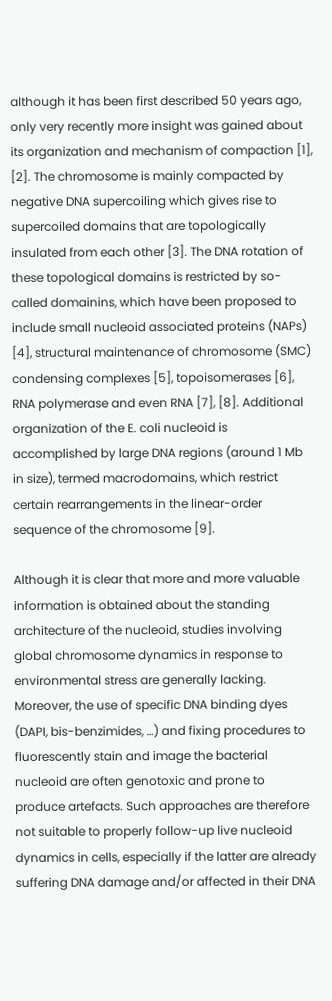although it has been first described 50 years ago, only very recently more insight was gained about its organization and mechanism of compaction [1], [2]. The chromosome is mainly compacted by negative DNA supercoiling which gives rise to supercoiled domains that are topologically insulated from each other [3]. The DNA rotation of these topological domains is restricted by so-called domainins, which have been proposed to include small nucleoid associated proteins (NAPs) [4], structural maintenance of chromosome (SMC) condensing complexes [5], topoisomerases [6], RNA polymerase and even RNA [7], [8]. Additional organization of the E. coli nucleoid is accomplished by large DNA regions (around 1 Mb in size), termed macrodomains, which restrict certain rearrangements in the linear-order sequence of the chromosome [9].

Although it is clear that more and more valuable information is obtained about the standing architecture of the nucleoid, studies involving global chromosome dynamics in response to environmental stress are generally lacking. Moreover, the use of specific DNA binding dyes (DAPI, bis-benzimides, …) and fixing procedures to fluorescently stain and image the bacterial nucleoid are often genotoxic and prone to produce artefacts. Such approaches are therefore not suitable to properly follow-up live nucleoid dynamics in cells, especially if the latter are already suffering DNA damage and/or affected in their DNA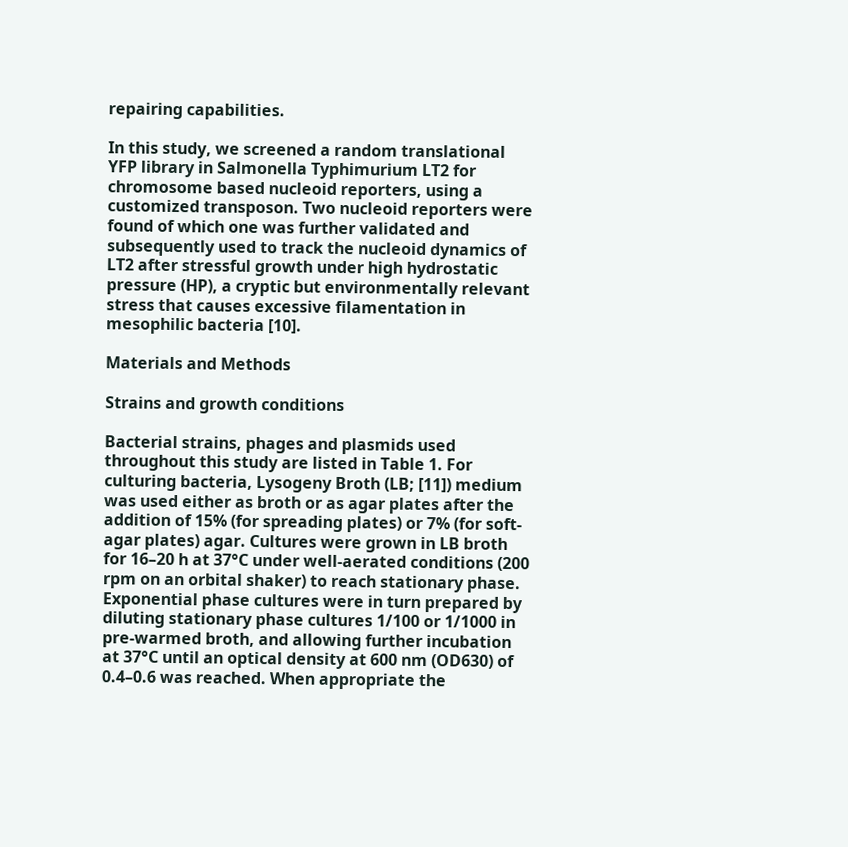repairing capabilities.

In this study, we screened a random translational YFP library in Salmonella Typhimurium LT2 for chromosome based nucleoid reporters, using a customized transposon. Two nucleoid reporters were found of which one was further validated and subsequently used to track the nucleoid dynamics of LT2 after stressful growth under high hydrostatic pressure (HP), a cryptic but environmentally relevant stress that causes excessive filamentation in mesophilic bacteria [10].

Materials and Methods

Strains and growth conditions

Bacterial strains, phages and plasmids used throughout this study are listed in Table 1. For culturing bacteria, Lysogeny Broth (LB; [11]) medium was used either as broth or as agar plates after the addition of 15% (for spreading plates) or 7% (for soft-agar plates) agar. Cultures were grown in LB broth for 16–20 h at 37°C under well-aerated conditions (200 rpm on an orbital shaker) to reach stationary phase. Exponential phase cultures were in turn prepared by diluting stationary phase cultures 1/100 or 1/1000 in pre-warmed broth, and allowing further incubation at 37°C until an optical density at 600 nm (OD630) of 0.4–0.6 was reached. When appropriate the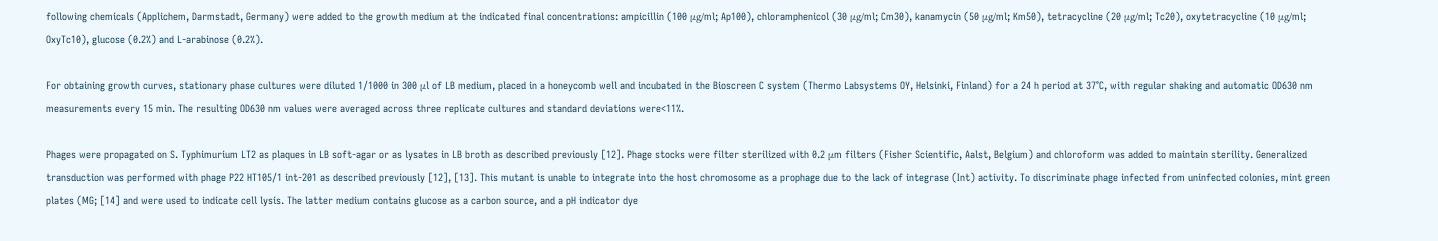following chemicals (Applichem, Darmstadt, Germany) were added to the growth medium at the indicated final concentrations: ampicillin (100 μg/ml; Ap100), chloramphenicol (30 μg/ml; Cm30), kanamycin (50 μg/ml; Km50), tetracycline (20 μg/ml; Tc20), oxytetracycline (10 μg/ml; OxyTc10), glucose (0.2%) and L-arabinose (0.2%).

For obtaining growth curves, stationary phase cultures were diluted 1/1000 in 300 μl of LB medium, placed in a honeycomb well and incubated in the Bioscreen C system (Thermo Labsystems OY, Helsinki, Finland) for a 24 h period at 37°C, with regular shaking and automatic OD630 nm measurements every 15 min. The resulting OD630 nm values were averaged across three replicate cultures and standard deviations were<11%.

Phages were propagated on S. Typhimurium LT2 as plaques in LB soft-agar or as lysates in LB broth as described previously [12]. Phage stocks were filter sterilized with 0.2 μm filters (Fisher Scientific, Aalst, Belgium) and chloroform was added to maintain sterility. Generalized transduction was performed with phage P22 HT105/1 int-201 as described previously [12], [13]. This mutant is unable to integrate into the host chromosome as a prophage due to the lack of integrase (Int) activity. To discriminate phage infected from uninfected colonies, mint green plates (MG; [14] and were used to indicate cell lysis. The latter medium contains glucose as a carbon source, and a pH indicator dye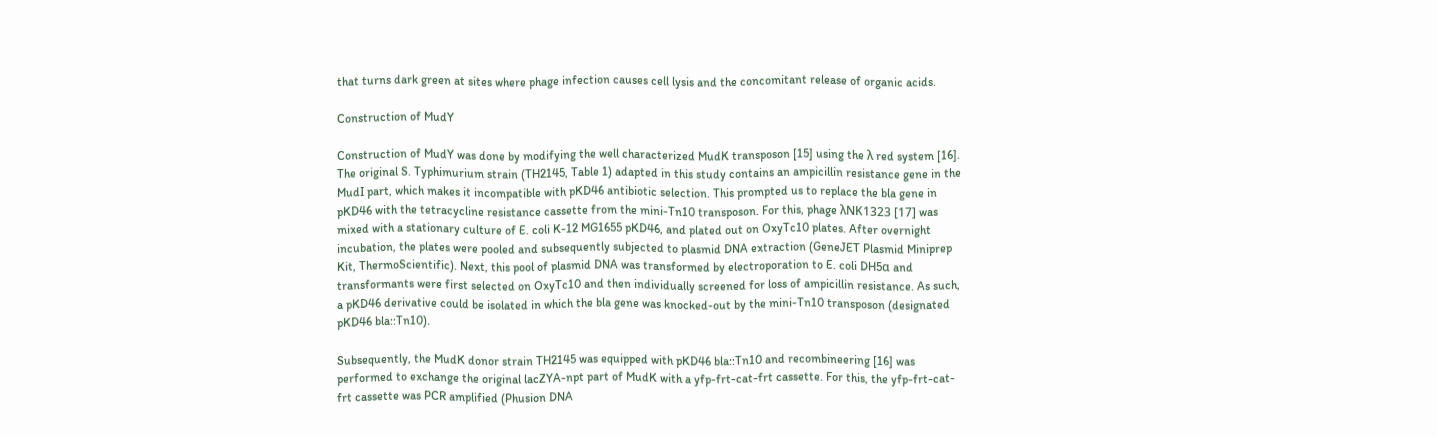that turns dark green at sites where phage infection causes cell lysis and the concomitant release of organic acids.

Construction of MudY

Construction of MudY was done by modifying the well characterized MudK transposon [15] using the λ red system [16]. The original S. Typhimurium strain (TH2145, Table 1) adapted in this study contains an ampicillin resistance gene in the MudI part, which makes it incompatible with pKD46 antibiotic selection. This prompted us to replace the bla gene in pKD46 with the tetracycline resistance cassette from the mini-Tn10 transposon. For this, phage λNK1323 [17] was mixed with a stationary culture of E. coli K-12 MG1655 pKD46, and plated out on OxyTc10 plates. After overnight incubation, the plates were pooled and subsequently subjected to plasmid DNA extraction (GeneJET Plasmid Miniprep Kit, ThermoScientific). Next, this pool of plasmid DNA was transformed by electroporation to E. coli DH5α and transformants were first selected on OxyTc10 and then individually screened for loss of ampicillin resistance. As such, a pKD46 derivative could be isolated in which the bla gene was knocked-out by the mini-Tn10 transposon (designated pKD46 bla::Tn10).

Subsequently, the MudK donor strain TH2145 was equipped with pKD46 bla::Tn10 and recombineering [16] was performed to exchange the original lacZYA-npt part of MudK with a yfp-frt-cat-frt cassette. For this, the yfp-frt-cat-frt cassette was PCR amplified (Phusion DNA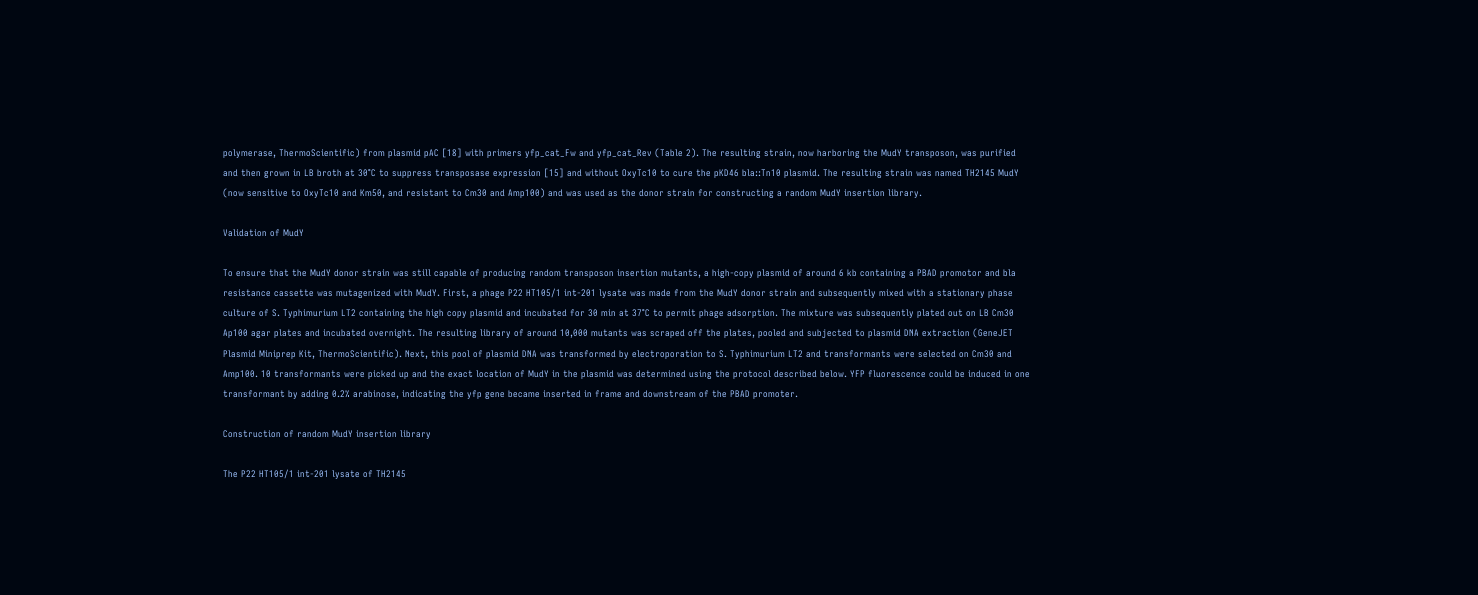polymerase, ThermoScientific) from plasmid pAC [18] with primers yfp_cat_Fw and yfp_cat_Rev (Table 2). The resulting strain, now harboring the MudY transposon, was purified and then grown in LB broth at 30°C to suppress transposase expression [15] and without OxyTc10 to cure the pKD46 bla::Tn10 plasmid. The resulting strain was named TH2145 MudY (now sensitive to OxyTc10 and Km50, and resistant to Cm30 and Amp100) and was used as the donor strain for constructing a random MudY insertion library.

Validation of MudY

To ensure that the MudY donor strain was still capable of producing random transposon insertion mutants, a high-copy plasmid of around 6 kb containing a PBAD promotor and bla resistance cassette was mutagenized with MudY. First, a phage P22 HT105/1 int-201 lysate was made from the MudY donor strain and subsequently mixed with a stationary phase culture of S. Typhimurium LT2 containing the high copy plasmid and incubated for 30 min at 37°C to permit phage adsorption. The mixture was subsequently plated out on LB Cm30 Ap100 agar plates and incubated overnight. The resulting library of around 10,000 mutants was scraped off the plates, pooled and subjected to plasmid DNA extraction (GeneJET Plasmid Miniprep Kit, ThermoScientific). Next, this pool of plasmid DNA was transformed by electroporation to S. Typhimurium LT2 and transformants were selected on Cm30 and Amp100. 10 transformants were picked up and the exact location of MudY in the plasmid was determined using the protocol described below. YFP fluorescence could be induced in one transformant by adding 0.2% arabinose, indicating the yfp gene became inserted in frame and downstream of the PBAD promoter.

Construction of random MudY insertion library

The P22 HT105/1 int-201 lysate of TH2145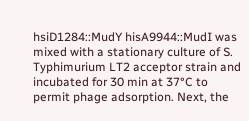hsiD1284::MudY hisA9944::MudI was mixed with a stationary culture of S. Typhimurium LT2 acceptor strain and incubated for 30 min at 37°C to permit phage adsorption. Next, the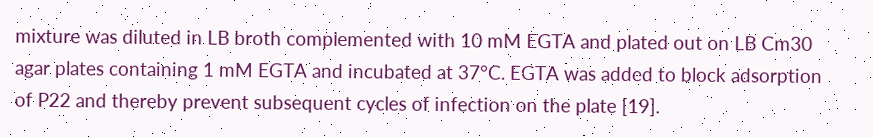mixture was diluted in LB broth complemented with 10 mM EGTA and plated out on LB Cm30 agar plates containing 1 mM EGTA and incubated at 37°C. EGTA was added to block adsorption of P22 and thereby prevent subsequent cycles of infection on the plate [19].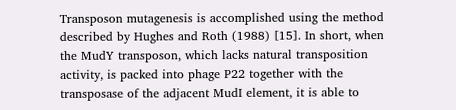Transposon mutagenesis is accomplished using the method described by Hughes and Roth (1988) [15]. In short, when the MudY transposon, which lacks natural transposition activity, is packed into phage P22 together with the transposase of the adjacent MudI element, it is able to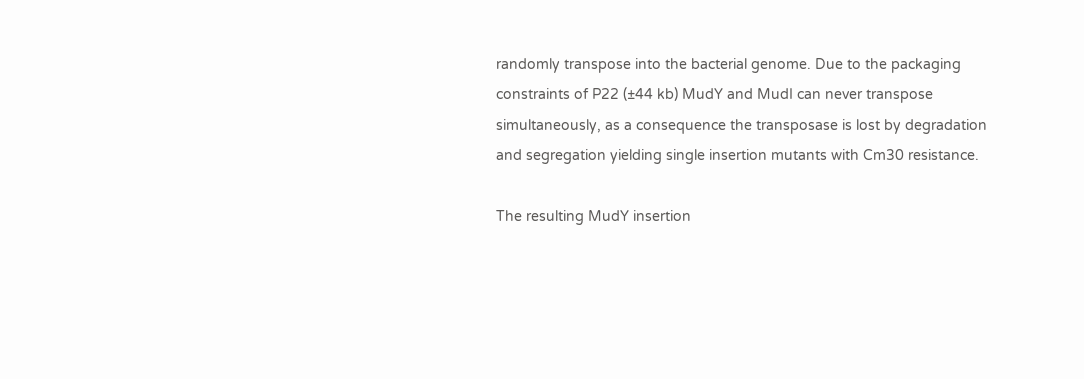randomly transpose into the bacterial genome. Due to the packaging constraints of P22 (±44 kb) MudY and MudI can never transpose simultaneously, as a consequence the transposase is lost by degradation and segregation yielding single insertion mutants with Cm30 resistance.

The resulting MudY insertion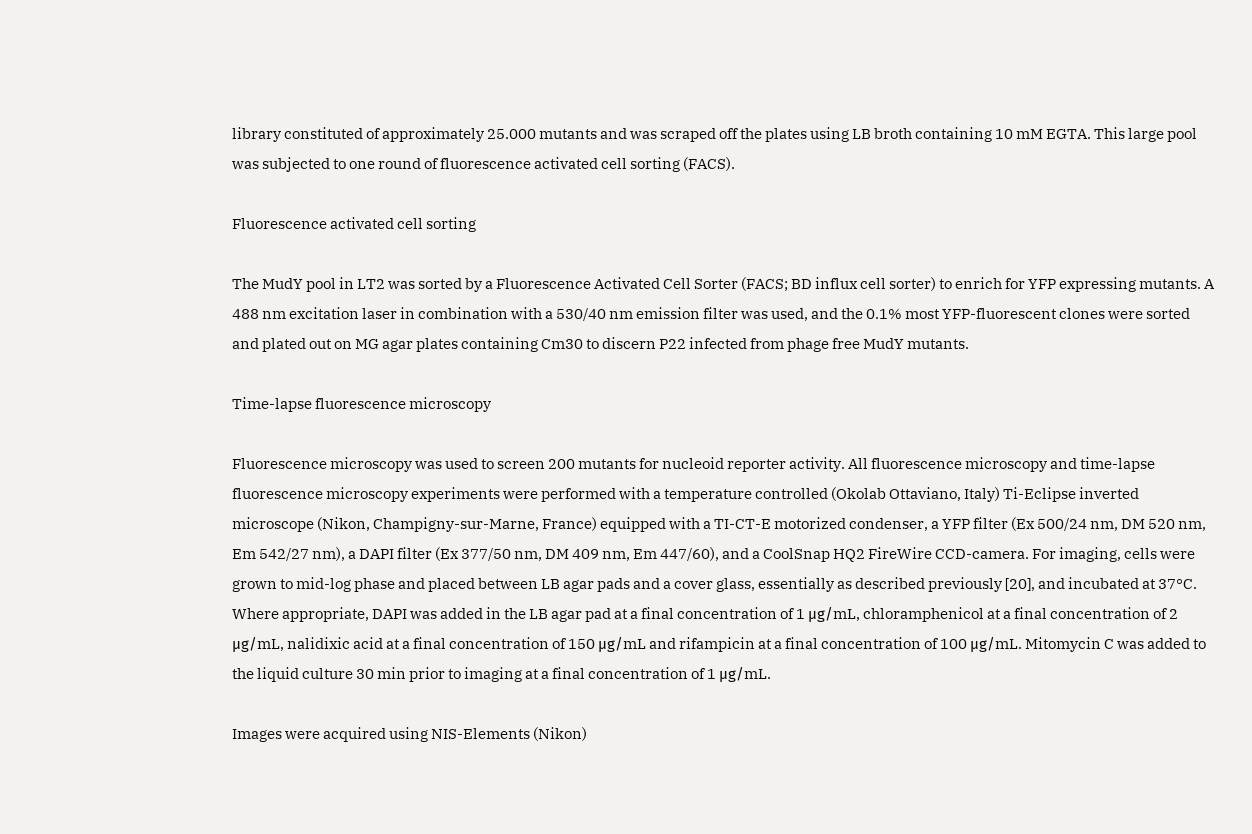library constituted of approximately 25.000 mutants and was scraped off the plates using LB broth containing 10 mM EGTA. This large pool was subjected to one round of fluorescence activated cell sorting (FACS).

Fluorescence activated cell sorting

The MudY pool in LT2 was sorted by a Fluorescence Activated Cell Sorter (FACS; BD influx cell sorter) to enrich for YFP expressing mutants. A 488 nm excitation laser in combination with a 530/40 nm emission filter was used, and the 0.1% most YFP-fluorescent clones were sorted and plated out on MG agar plates containing Cm30 to discern P22 infected from phage free MudY mutants.

Time-lapse fluorescence microscopy

Fluorescence microscopy was used to screen 200 mutants for nucleoid reporter activity. All fluorescence microscopy and time-lapse fluorescence microscopy experiments were performed with a temperature controlled (Okolab Ottaviano, Italy) Ti-Eclipse inverted microscope (Nikon, Champigny-sur-Marne, France) equipped with a TI-CT-E motorized condenser, a YFP filter (Ex 500/24 nm, DM 520 nm, Em 542/27 nm), a DAPI filter (Ex 377/50 nm, DM 409 nm, Em 447/60), and a CoolSnap HQ2 FireWire CCD-camera. For imaging, cells were grown to mid-log phase and placed between LB agar pads and a cover glass, essentially as described previously [20], and incubated at 37°C. Where appropriate, DAPI was added in the LB agar pad at a final concentration of 1 μg/mL, chloramphenicol at a final concentration of 2 μg/mL, nalidixic acid at a final concentration of 150 μg/mL and rifampicin at a final concentration of 100 μg/mL. Mitomycin C was added to the liquid culture 30 min prior to imaging at a final concentration of 1 μg/mL.

Images were acquired using NIS-Elements (Nikon)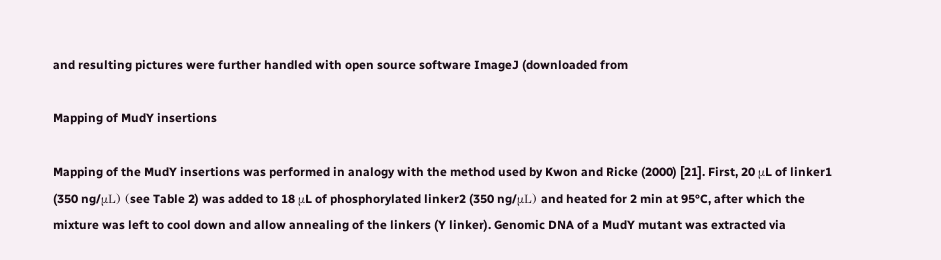and resulting pictures were further handled with open source software ImageJ (downloaded from

Mapping of MudY insertions

Mapping of the MudY insertions was performed in analogy with the method used by Kwon and Ricke (2000) [21]. First, 20 μL of linker1 (350 ng/μL) (see Table 2) was added to 18 μL of phosphorylated linker2 (350 ng/μL) and heated for 2 min at 95°C, after which the mixture was left to cool down and allow annealing of the linkers (Y linker). Genomic DNA of a MudY mutant was extracted via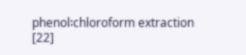phenol∶chloroform extraction [22]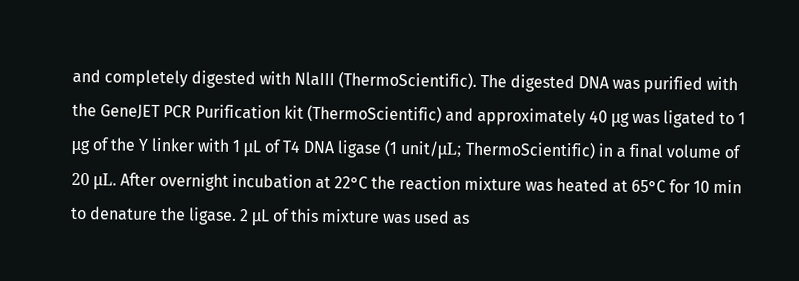and completely digested with NlaIII (ThermoScientific). The digested DNA was purified with the GeneJET PCR Purification kit (ThermoScientific) and approximately 40 μg was ligated to 1 μg of the Y linker with 1 μL of T4 DNA ligase (1 unit/μL; ThermoScientific) in a final volume of 20 μL. After overnight incubation at 22°C the reaction mixture was heated at 65°C for 10 min to denature the ligase. 2 μL of this mixture was used as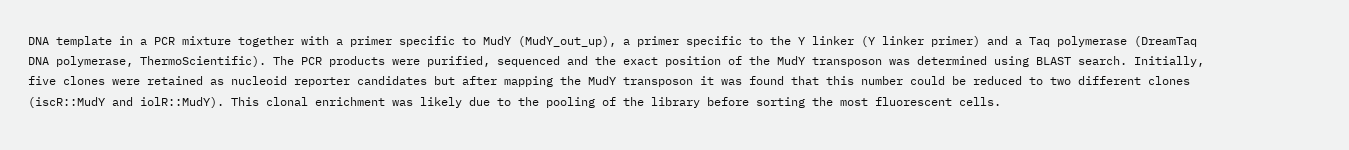DNA template in a PCR mixture together with a primer specific to MudY (MudY_out_up), a primer specific to the Y linker (Y linker primer) and a Taq polymerase (DreamTaq DNA polymerase, ThermoScientific). The PCR products were purified, sequenced and the exact position of the MudY transposon was determined using BLAST search. Initially, five clones were retained as nucleoid reporter candidates but after mapping the MudY transposon it was found that this number could be reduced to two different clones (iscR::MudY and iolR::MudY). This clonal enrichment was likely due to the pooling of the library before sorting the most fluorescent cells.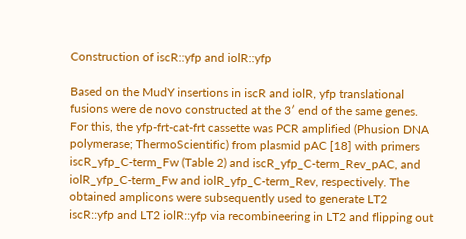Construction of iscR::yfp and iolR::yfp

Based on the MudY insertions in iscR and iolR, yfp translational fusions were de novo constructed at the 3′ end of the same genes. For this, the yfp-frt-cat-frt cassette was PCR amplified (Phusion DNA polymerase; ThermoScientific) from plasmid pAC [18] with primers iscR_yfp_C-term_Fw (Table 2) and iscR_yfp_C-term_Rev_pAC, and iolR_yfp_C-term_Fw and iolR_yfp_C-term_Rev, respectively. The obtained amplicons were subsequently used to generate LT2 iscR::yfp and LT2 iolR::yfp via recombineering in LT2 and flipping out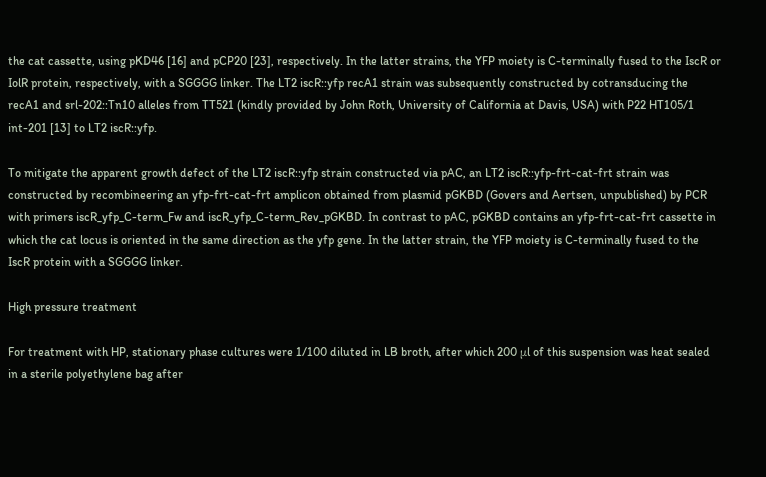the cat cassette, using pKD46 [16] and pCP20 [23], respectively. In the latter strains, the YFP moiety is C-terminally fused to the IscR or IolR protein, respectively, with a SGGGG linker. The LT2 iscR::yfp recA1 strain was subsequently constructed by cotransducing the recA1 and srl-202::Tn10 alleles from TT521 (kindly provided by John Roth, University of California at Davis, USA) with P22 HT105/1 int-201 [13] to LT2 iscR::yfp.

To mitigate the apparent growth defect of the LT2 iscR::yfp strain constructed via pAC, an LT2 iscR::yfp-frt-cat-frt strain was constructed by recombineering an yfp-frt-cat-frt amplicon obtained from plasmid pGKBD (Govers and Aertsen, unpublished) by PCR with primers iscR_yfp_C-term_Fw and iscR_yfp_C-term_Rev_pGKBD. In contrast to pAC, pGKBD contains an yfp-frt-cat-frt cassette in which the cat locus is oriented in the same direction as the yfp gene. In the latter strain, the YFP moiety is C-terminally fused to the IscR protein with a SGGGG linker.

High pressure treatment

For treatment with HP, stationary phase cultures were 1/100 diluted in LB broth, after which 200 μl of this suspension was heat sealed in a sterile polyethylene bag after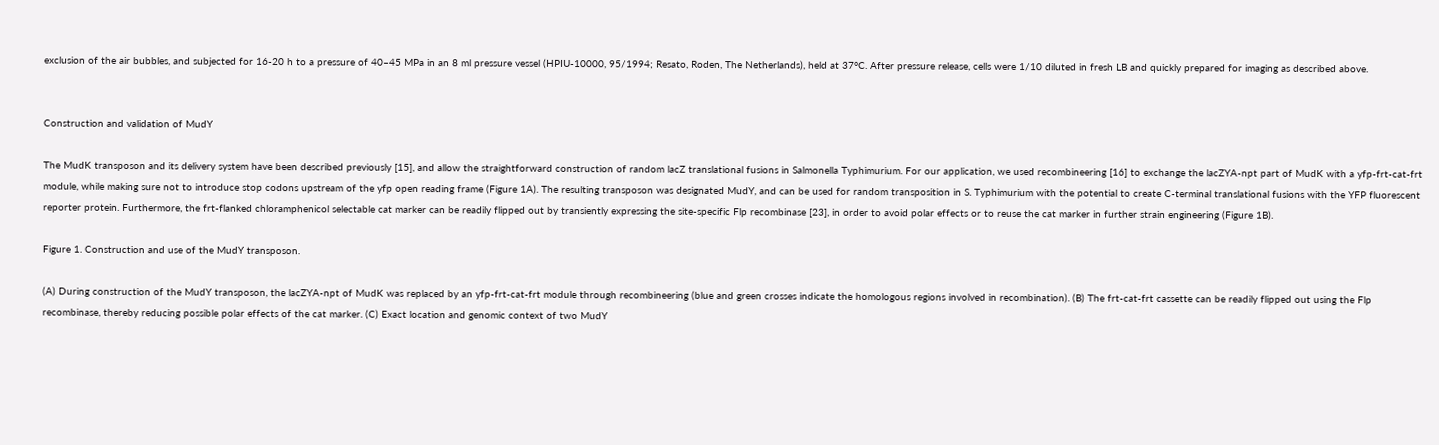exclusion of the air bubbles, and subjected for 16-20 h to a pressure of 40–45 MPa in an 8 ml pressure vessel (HPIU-10000, 95/1994; Resato, Roden, The Netherlands), held at 37°C. After pressure release, cells were 1/10 diluted in fresh LB and quickly prepared for imaging as described above.


Construction and validation of MudY

The MudK transposon and its delivery system have been described previously [15], and allow the straightforward construction of random lacZ translational fusions in Salmonella Typhimurium. For our application, we used recombineering [16] to exchange the lacZYA-npt part of MudK with a yfp-frt-cat-frt module, while making sure not to introduce stop codons upstream of the yfp open reading frame (Figure 1A). The resulting transposon was designated MudY, and can be used for random transposition in S. Typhimurium with the potential to create C-terminal translational fusions with the YFP fluorescent reporter protein. Furthermore, the frt-flanked chloramphenicol selectable cat marker can be readily flipped out by transiently expressing the site-specific Flp recombinase [23], in order to avoid polar effects or to reuse the cat marker in further strain engineering (Figure 1B).

Figure 1. Construction and use of the MudY transposon.

(A) During construction of the MudY transposon, the lacZYA-npt of MudK was replaced by an yfp-frt-cat-frt module through recombineering (blue and green crosses indicate the homologous regions involved in recombination). (B) The frt-cat-frt cassette can be readily flipped out using the Flp recombinase, thereby reducing possible polar effects of the cat marker. (C) Exact location and genomic context of two MudY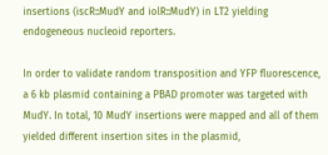insertions (iscR::MudY and iolR::MudY) in LT2 yielding endogeneous nucleoid reporters.

In order to validate random transposition and YFP fluorescence, a 6 kb plasmid containing a PBAD promoter was targeted with MudY. In total, 10 MudY insertions were mapped and all of them yielded different insertion sites in the plasmid,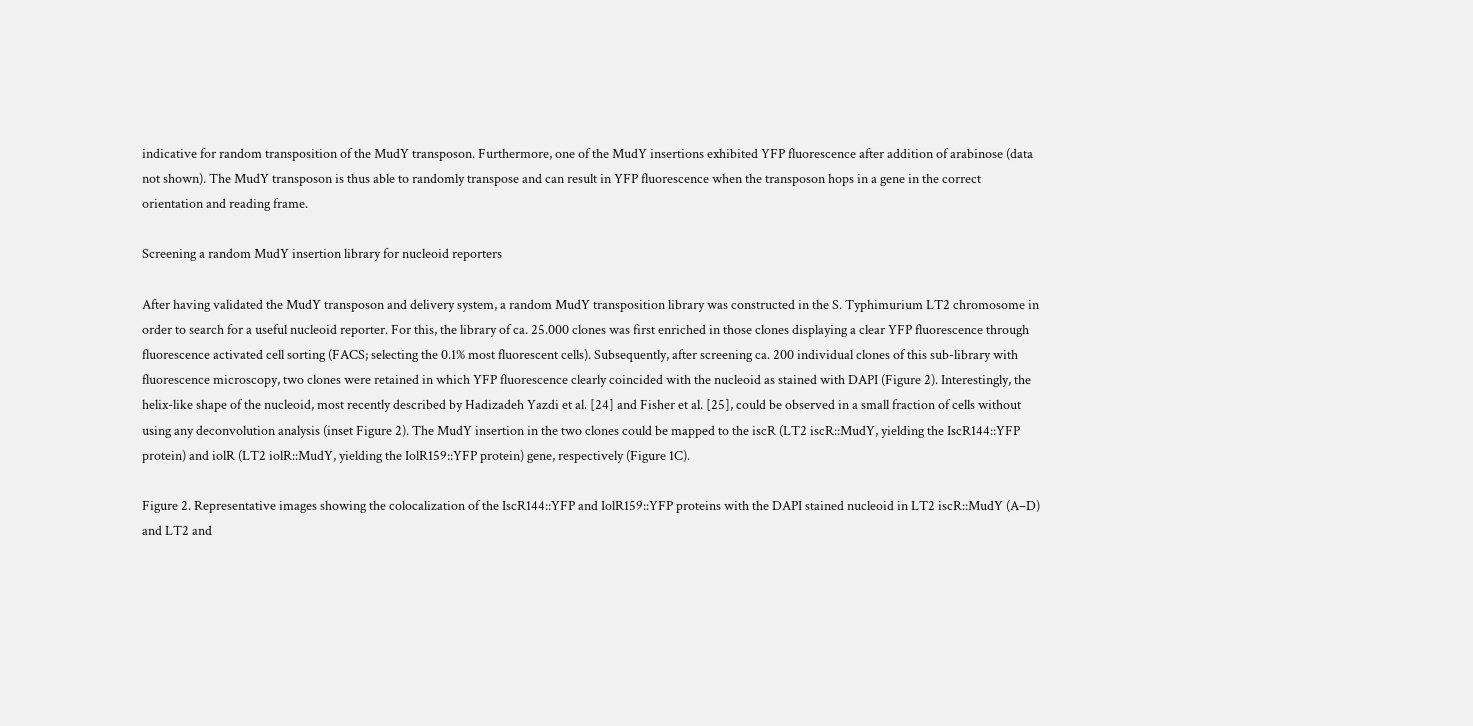indicative for random transposition of the MudY transposon. Furthermore, one of the MudY insertions exhibited YFP fluorescence after addition of arabinose (data not shown). The MudY transposon is thus able to randomly transpose and can result in YFP fluorescence when the transposon hops in a gene in the correct orientation and reading frame.

Screening a random MudY insertion library for nucleoid reporters

After having validated the MudY transposon and delivery system, a random MudY transposition library was constructed in the S. Typhimurium LT2 chromosome in order to search for a useful nucleoid reporter. For this, the library of ca. 25.000 clones was first enriched in those clones displaying a clear YFP fluorescence through fluorescence activated cell sorting (FACS; selecting the 0.1% most fluorescent cells). Subsequently, after screening ca. 200 individual clones of this sub-library with fluorescence microscopy, two clones were retained in which YFP fluorescence clearly coincided with the nucleoid as stained with DAPI (Figure 2). Interestingly, the helix-like shape of the nucleoid, most recently described by Hadizadeh Yazdi et al. [24] and Fisher et al. [25], could be observed in a small fraction of cells without using any deconvolution analysis (inset Figure 2). The MudY insertion in the two clones could be mapped to the iscR (LT2 iscR::MudY, yielding the IscR144::YFP protein) and iolR (LT2 iolR::MudY, yielding the IolR159::YFP protein) gene, respectively (Figure 1C).

Figure 2. Representative images showing the colocalization of the IscR144::YFP and IolR159::YFP proteins with the DAPI stained nucleoid in LT2 iscR::MudY (A–D) and LT2 and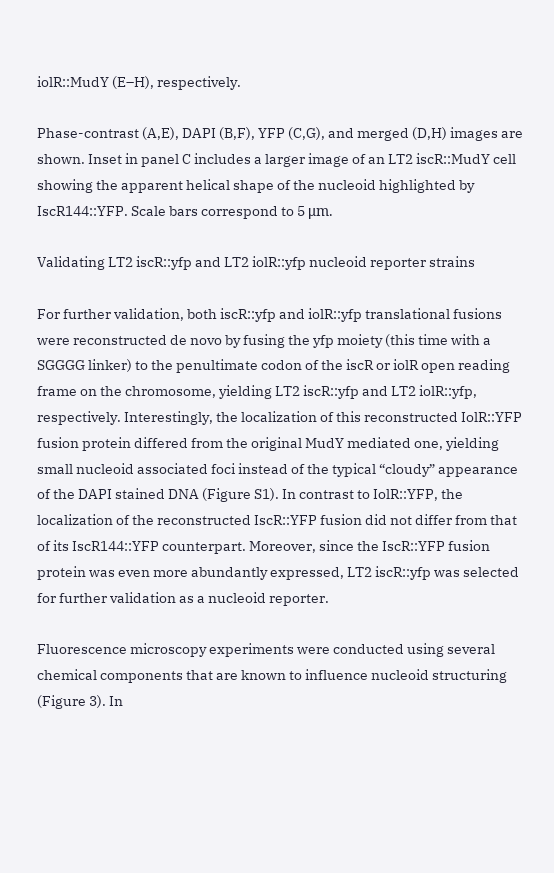iolR::MudY (E–H), respectively.

Phase-contrast (A,E), DAPI (B,F), YFP (C,G), and merged (D,H) images are shown. Inset in panel C includes a larger image of an LT2 iscR::MudY cell showing the apparent helical shape of the nucleoid highlighted by IscR144::YFP. Scale bars correspond to 5 μm.

Validating LT2 iscR::yfp and LT2 iolR::yfp nucleoid reporter strains

For further validation, both iscR::yfp and iolR::yfp translational fusions were reconstructed de novo by fusing the yfp moiety (this time with a SGGGG linker) to the penultimate codon of the iscR or iolR open reading frame on the chromosome, yielding LT2 iscR::yfp and LT2 iolR::yfp, respectively. Interestingly, the localization of this reconstructed IolR::YFP fusion protein differed from the original MudY mediated one, yielding small nucleoid associated foci instead of the typical “cloudy” appearance of the DAPI stained DNA (Figure S1). In contrast to IolR::YFP, the localization of the reconstructed IscR::YFP fusion did not differ from that of its IscR144::YFP counterpart. Moreover, since the IscR::YFP fusion protein was even more abundantly expressed, LT2 iscR::yfp was selected for further validation as a nucleoid reporter.

Fluorescence microscopy experiments were conducted using several chemical components that are known to influence nucleoid structuring (Figure 3). In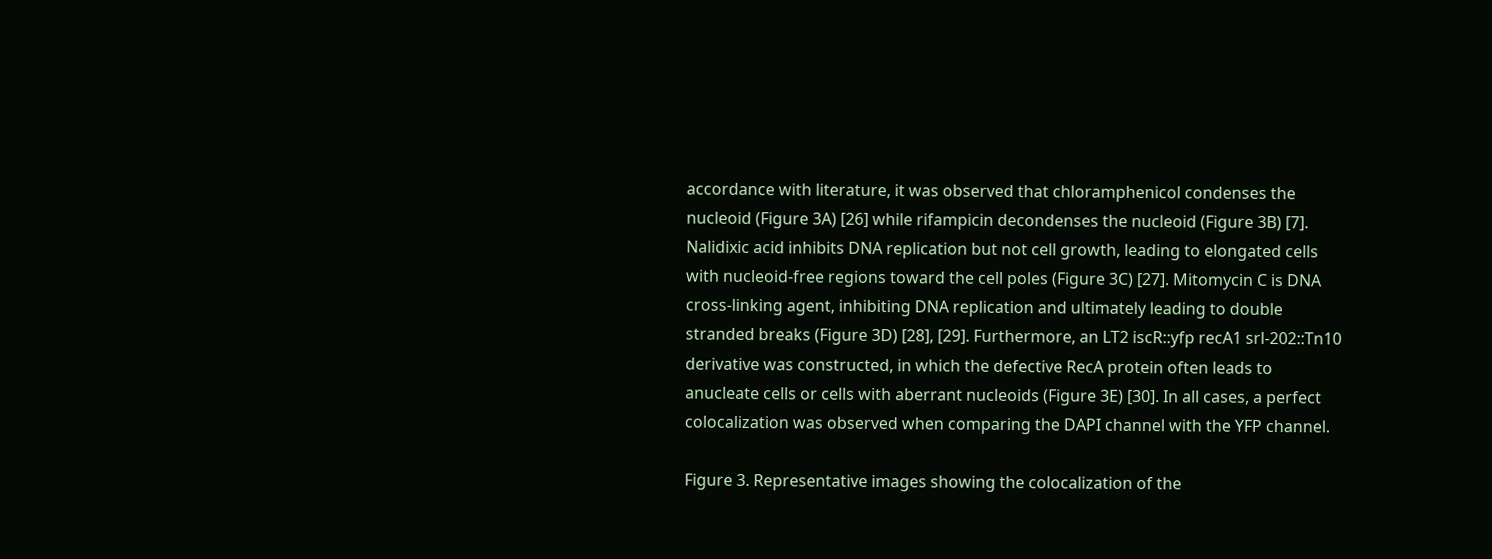accordance with literature, it was observed that chloramphenicol condenses the nucleoid (Figure 3A) [26] while rifampicin decondenses the nucleoid (Figure 3B) [7]. Nalidixic acid inhibits DNA replication but not cell growth, leading to elongated cells with nucleoid-free regions toward the cell poles (Figure 3C) [27]. Mitomycin C is DNA cross-linking agent, inhibiting DNA replication and ultimately leading to double stranded breaks (Figure 3D) [28], [29]. Furthermore, an LT2 iscR::yfp recA1 srl-202::Tn10 derivative was constructed, in which the defective RecA protein often leads to anucleate cells or cells with aberrant nucleoids (Figure 3E) [30]. In all cases, a perfect colocalization was observed when comparing the DAPI channel with the YFP channel.

Figure 3. Representative images showing the colocalization of the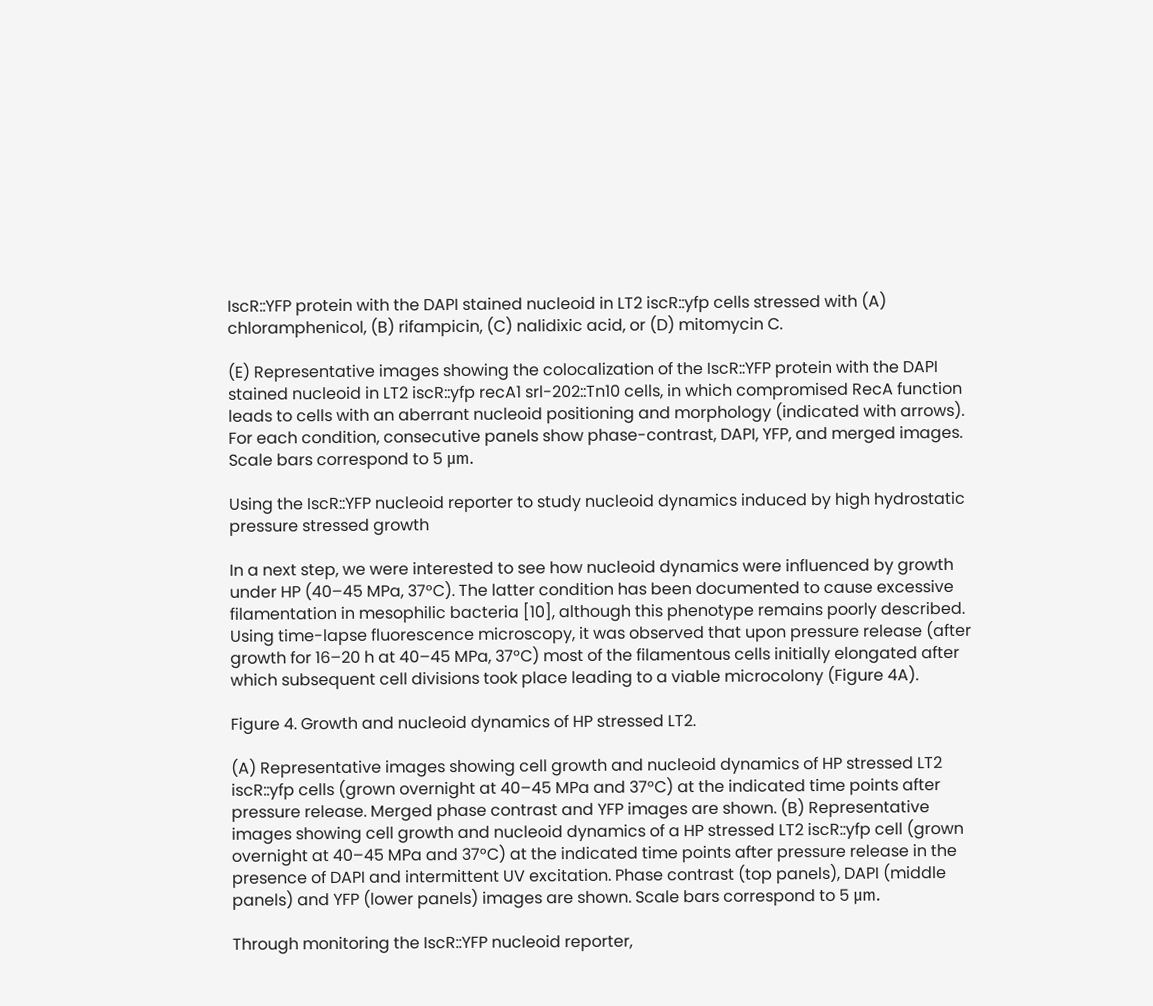IscR::YFP protein with the DAPI stained nucleoid in LT2 iscR::yfp cells stressed with (A) chloramphenicol, (B) rifampicin, (C) nalidixic acid, or (D) mitomycin C.

(E) Representative images showing the colocalization of the IscR::YFP protein with the DAPI stained nucleoid in LT2 iscR::yfp recA1 srl-202::Tn10 cells, in which compromised RecA function leads to cells with an aberrant nucleoid positioning and morphology (indicated with arrows). For each condition, consecutive panels show phase-contrast, DAPI, YFP, and merged images. Scale bars correspond to 5 μm.

Using the IscR::YFP nucleoid reporter to study nucleoid dynamics induced by high hydrostatic pressure stressed growth

In a next step, we were interested to see how nucleoid dynamics were influenced by growth under HP (40–45 MPa, 37°C). The latter condition has been documented to cause excessive filamentation in mesophilic bacteria [10], although this phenotype remains poorly described. Using time-lapse fluorescence microscopy, it was observed that upon pressure release (after growth for 16–20 h at 40–45 MPa, 37°C) most of the filamentous cells initially elongated after which subsequent cell divisions took place leading to a viable microcolony (Figure 4A).

Figure 4. Growth and nucleoid dynamics of HP stressed LT2.

(A) Representative images showing cell growth and nucleoid dynamics of HP stressed LT2 iscR::yfp cells (grown overnight at 40–45 MPa and 37°C) at the indicated time points after pressure release. Merged phase contrast and YFP images are shown. (B) Representative images showing cell growth and nucleoid dynamics of a HP stressed LT2 iscR::yfp cell (grown overnight at 40–45 MPa and 37°C) at the indicated time points after pressure release in the presence of DAPI and intermittent UV excitation. Phase contrast (top panels), DAPI (middle panels) and YFP (lower panels) images are shown. Scale bars correspond to 5 μm.

Through monitoring the IscR::YFP nucleoid reporter,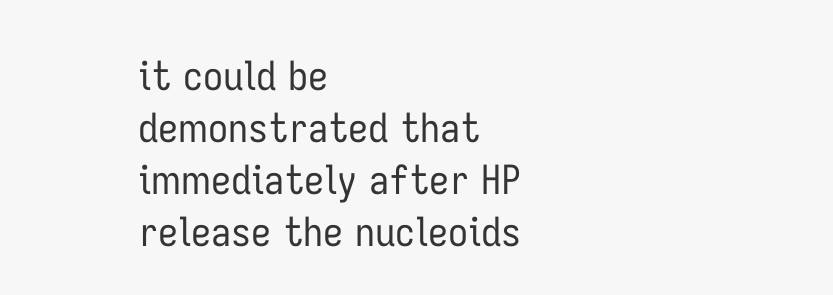it could be demonstrated that immediately after HP release the nucleoids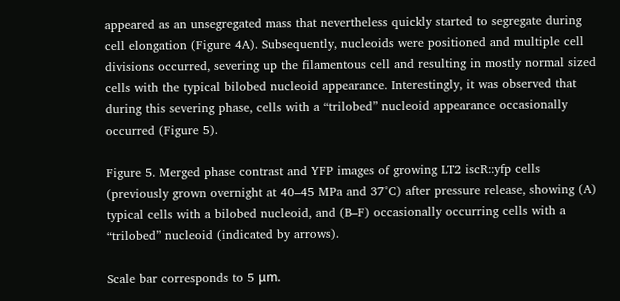appeared as an unsegregated mass that nevertheless quickly started to segregate during cell elongation (Figure 4A). Subsequently, nucleoids were positioned and multiple cell divisions occurred, severing up the filamentous cell and resulting in mostly normal sized cells with the typical bilobed nucleoid appearance. Interestingly, it was observed that during this severing phase, cells with a “trilobed” nucleoid appearance occasionally occurred (Figure 5).

Figure 5. Merged phase contrast and YFP images of growing LT2 iscR::yfp cells (previously grown overnight at 40–45 MPa and 37°C) after pressure release, showing (A) typical cells with a bilobed nucleoid, and (B–F) occasionally occurring cells with a “trilobed” nucleoid (indicated by arrows).

Scale bar corresponds to 5 μm.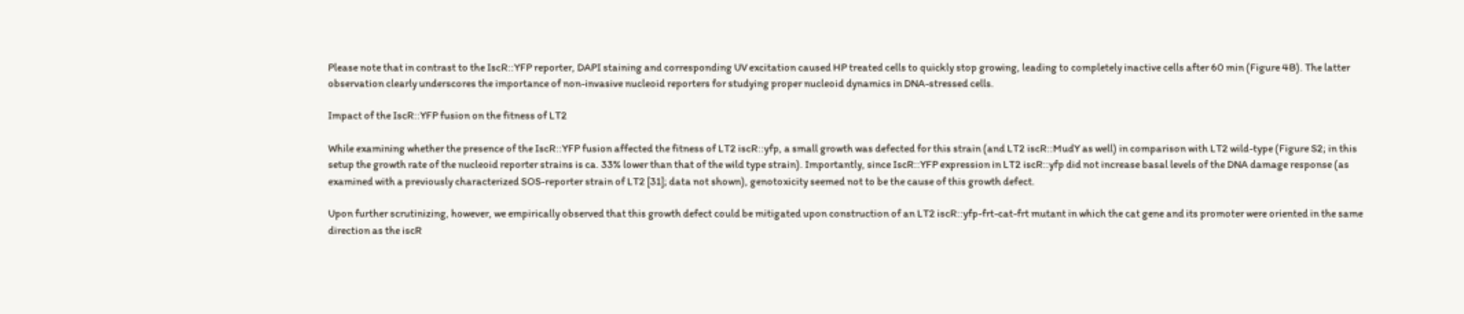Please note that in contrast to the IscR::YFP reporter, DAPI staining and corresponding UV excitation caused HP treated cells to quickly stop growing, leading to completely inactive cells after 60 min (Figure 4B). The latter observation clearly underscores the importance of non-invasive nucleoid reporters for studying proper nucleoid dynamics in DNA-stressed cells.

Impact of the IscR::YFP fusion on the fitness of LT2

While examining whether the presence of the IscR::YFP fusion affected the fitness of LT2 iscR::yfp, a small growth was defected for this strain (and LT2 iscR::MudY as well) in comparison with LT2 wild-type (Figure S2; in this setup the growth rate of the nucleoid reporter strains is ca. 33% lower than that of the wild type strain). Importantly, since IscR::YFP expression in LT2 iscR::yfp did not increase basal levels of the DNA damage response (as examined with a previously characterized SOS-reporter strain of LT2 [31]; data not shown), genotoxicity seemed not to be the cause of this growth defect.

Upon further scrutinizing, however, we empirically observed that this growth defect could be mitigated upon construction of an LT2 iscR::yfp-frt-cat-frt mutant in which the cat gene and its promoter were oriented in the same direction as the iscR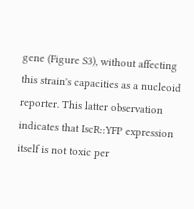gene (Figure S3), without affecting this strain's capacities as a nucleoid reporter. This latter observation indicates that IscR::YFP expression itself is not toxic per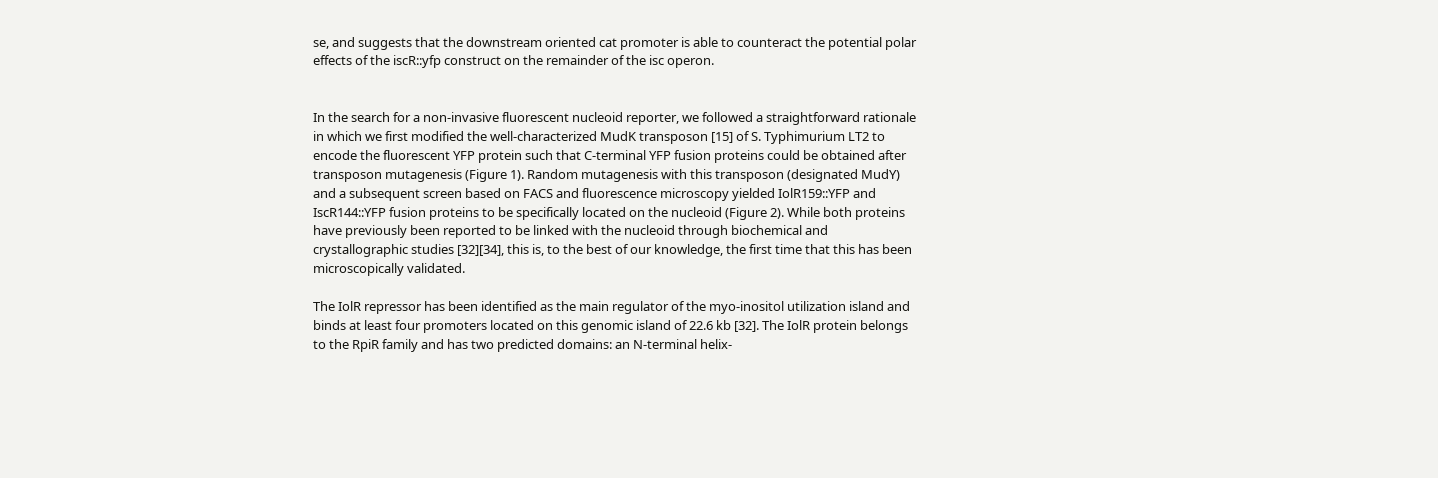se, and suggests that the downstream oriented cat promoter is able to counteract the potential polar effects of the iscR::yfp construct on the remainder of the isc operon.


In the search for a non-invasive fluorescent nucleoid reporter, we followed a straightforward rationale in which we first modified the well-characterized MudK transposon [15] of S. Typhimurium LT2 to encode the fluorescent YFP protein such that C-terminal YFP fusion proteins could be obtained after transposon mutagenesis (Figure 1). Random mutagenesis with this transposon (designated MudY) and a subsequent screen based on FACS and fluorescence microscopy yielded IolR159::YFP and IscR144::YFP fusion proteins to be specifically located on the nucleoid (Figure 2). While both proteins have previously been reported to be linked with the nucleoid through biochemical and crystallographic studies [32][34], this is, to the best of our knowledge, the first time that this has been microscopically validated.

The IolR repressor has been identified as the main regulator of the myo-inositol utilization island and binds at least four promoters located on this genomic island of 22.6 kb [32]. The IolR protein belongs to the RpiR family and has two predicted domains: an N-terminal helix-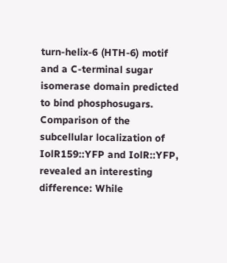turn-helix-6 (HTH-6) motif and a C-terminal sugar isomerase domain predicted to bind phosphosugars. Comparison of the subcellular localization of IolR159::YFP and IolR::YFP, revealed an interesting difference: While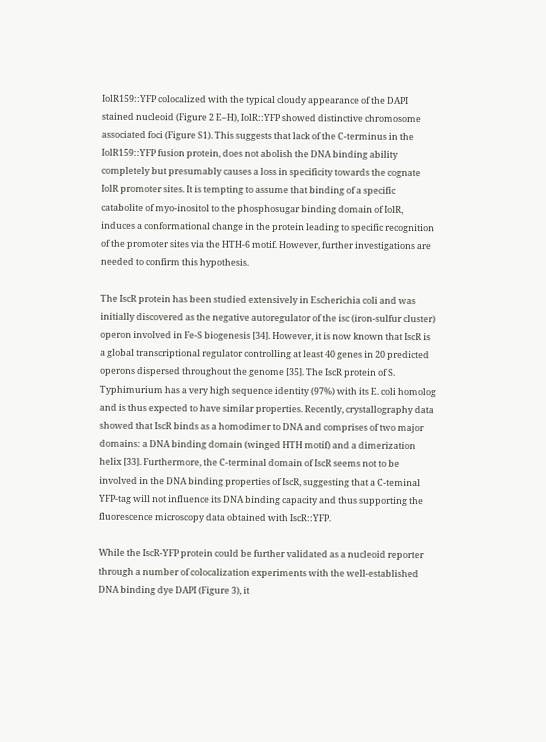IolR159::YFP colocalized with the typical cloudy appearance of the DAPI stained nucleoid (Figure 2 E–H), IolR::YFP showed distinctive chromosome associated foci (Figure S1). This suggests that lack of the C-terminus in the IolR159::YFP fusion protein, does not abolish the DNA binding ability completely but presumably causes a loss in specificity towards the cognate IolR promoter sites. It is tempting to assume that binding of a specific catabolite of myo-inositol to the phosphosugar binding domain of IolR, induces a conformational change in the protein leading to specific recognition of the promoter sites via the HTH-6 motif. However, further investigations are needed to confirm this hypothesis.

The IscR protein has been studied extensively in Escherichia coli and was initially discovered as the negative autoregulator of the isc (iron-sulfur cluster) operon involved in Fe-S biogenesis [34]. However, it is now known that IscR is a global transcriptional regulator controlling at least 40 genes in 20 predicted operons dispersed throughout the genome [35]. The IscR protein of S. Typhimurium has a very high sequence identity (97%) with its E. coli homolog and is thus expected to have similar properties. Recently, crystallography data showed that IscR binds as a homodimer to DNA and comprises of two major domains: a DNA binding domain (winged HTH motif) and a dimerization helix [33]. Furthermore, the C-terminal domain of IscR seems not to be involved in the DNA binding properties of IscR, suggesting that a C-teminal YFP-tag will not influence its DNA binding capacity and thus supporting the fluorescence microscopy data obtained with IscR::YFP.

While the IscR-YFP protein could be further validated as a nucleoid reporter through a number of colocalization experiments with the well-established DNA binding dye DAPI (Figure 3), it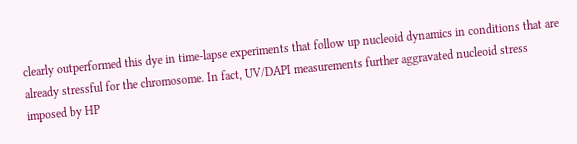clearly outperformed this dye in time-lapse experiments that follow up nucleoid dynamics in conditions that are already stressful for the chromosome. In fact, UV/DAPI measurements further aggravated nucleoid stress imposed by HP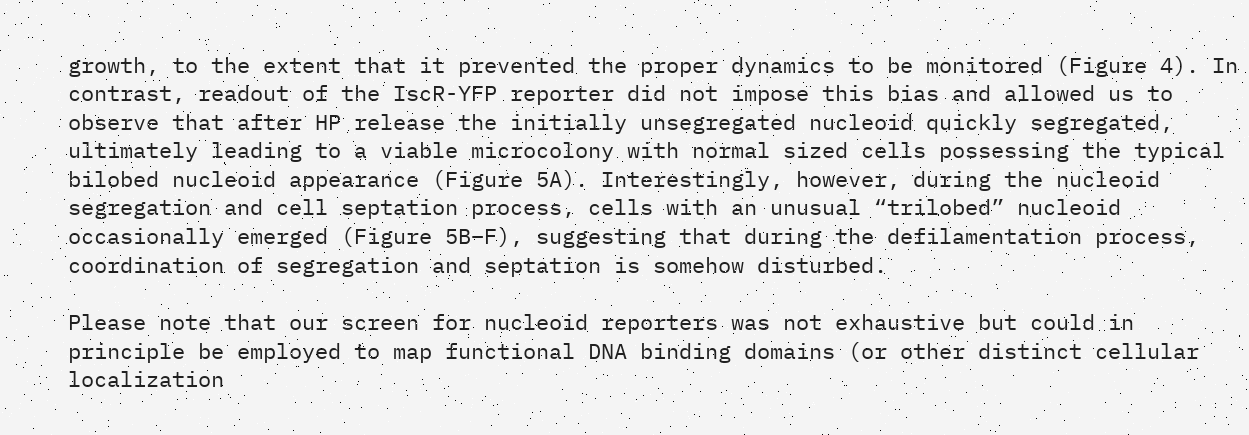growth, to the extent that it prevented the proper dynamics to be monitored (Figure 4). In contrast, readout of the IscR-YFP reporter did not impose this bias and allowed us to observe that after HP release the initially unsegregated nucleoid quickly segregated, ultimately leading to a viable microcolony with normal sized cells possessing the typical bilobed nucleoid appearance (Figure 5A). Interestingly, however, during the nucleoid segregation and cell septation process, cells with an unusual “trilobed” nucleoid occasionally emerged (Figure 5B–F), suggesting that during the defilamentation process, coordination of segregation and septation is somehow disturbed.

Please note that our screen for nucleoid reporters was not exhaustive but could in principle be employed to map functional DNA binding domains (or other distinct cellular localization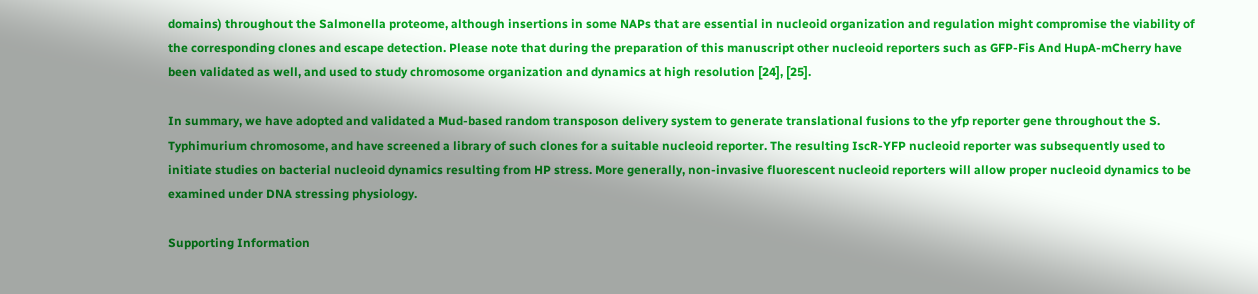domains) throughout the Salmonella proteome, although insertions in some NAPs that are essential in nucleoid organization and regulation might compromise the viability of the corresponding clones and escape detection. Please note that during the preparation of this manuscript other nucleoid reporters such as GFP-Fis And HupA-mCherry have been validated as well, and used to study chromosome organization and dynamics at high resolution [24], [25].

In summary, we have adopted and validated a Mud-based random transposon delivery system to generate translational fusions to the yfp reporter gene throughout the S. Typhimurium chromosome, and have screened a library of such clones for a suitable nucleoid reporter. The resulting IscR-YFP nucleoid reporter was subsequently used to initiate studies on bacterial nucleoid dynamics resulting from HP stress. More generally, non-invasive fluorescent nucleoid reporters will allow proper nucleoid dynamics to be examined under DNA stressing physiology.

Supporting Information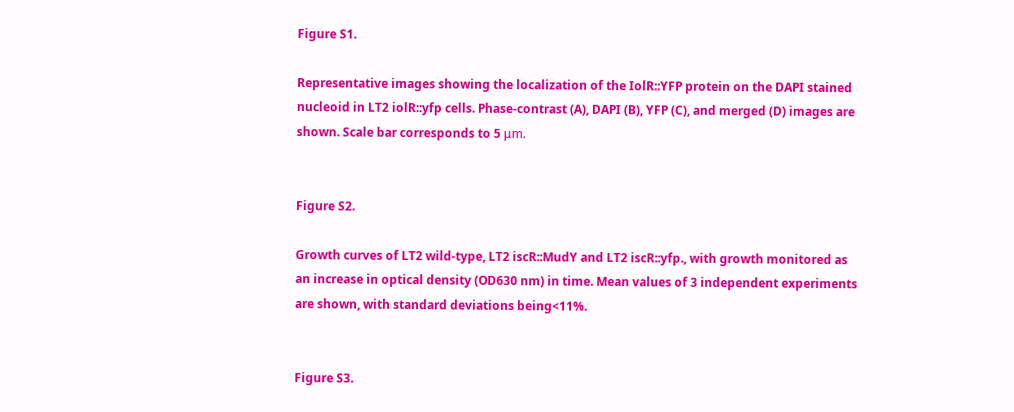Figure S1.

Representative images showing the localization of the IolR::YFP protein on the DAPI stained nucleoid in LT2 iolR::yfp cells. Phase-contrast (A), DAPI (B), YFP (C), and merged (D) images are shown. Scale bar corresponds to 5 μm.


Figure S2.

Growth curves of LT2 wild-type, LT2 iscR::MudY and LT2 iscR::yfp., with growth monitored as an increase in optical density (OD630 nm) in time. Mean values of 3 independent experiments are shown, with standard deviations being<11%.


Figure S3.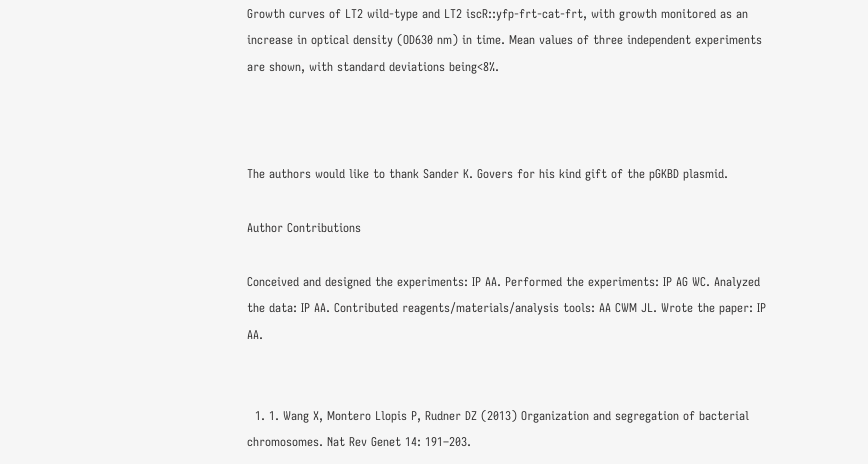Growth curves of LT2 wild-type and LT2 iscR::yfp-frt-cat-frt, with growth monitored as an increase in optical density (OD630 nm) in time. Mean values of three independent experiments are shown, with standard deviations being<8%.



The authors would like to thank Sander K. Govers for his kind gift of the pGKBD plasmid.

Author Contributions

Conceived and designed the experiments: IP AA. Performed the experiments: IP AG WC. Analyzed the data: IP AA. Contributed reagents/materials/analysis tools: AA CWM JL. Wrote the paper: IP AA.


  1. 1. Wang X, Montero Llopis P, Rudner DZ (2013) Organization and segregation of bacterial chromosomes. Nat Rev Genet 14: 191–203.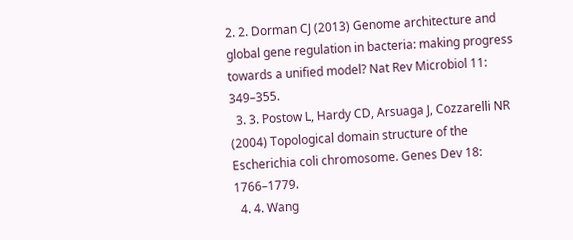2. 2. Dorman CJ (2013) Genome architecture and global gene regulation in bacteria: making progress towards a unified model? Nat Rev Microbiol 11: 349–355.
  3. 3. Postow L, Hardy CD, Arsuaga J, Cozzarelli NR (2004) Topological domain structure of the Escherichia coli chromosome. Genes Dev 18: 1766–1779.
  4. 4. Wang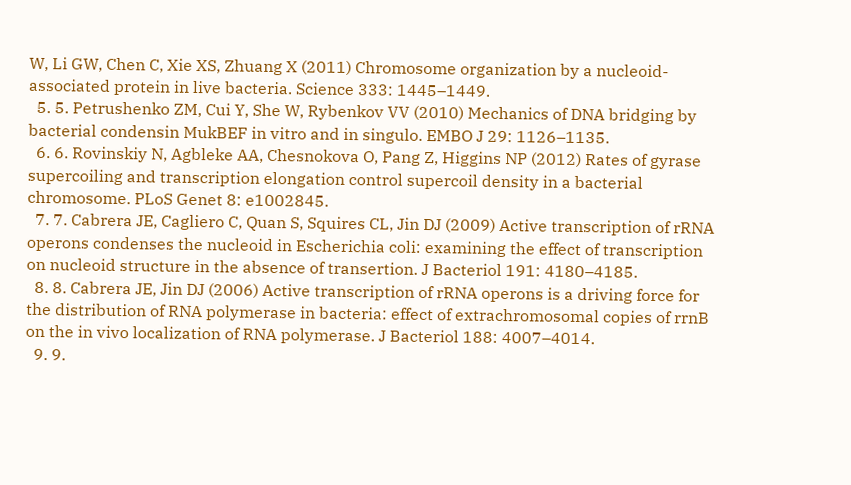W, Li GW, Chen C, Xie XS, Zhuang X (2011) Chromosome organization by a nucleoid-associated protein in live bacteria. Science 333: 1445–1449.
  5. 5. Petrushenko ZM, Cui Y, She W, Rybenkov VV (2010) Mechanics of DNA bridging by bacterial condensin MukBEF in vitro and in singulo. EMBO J 29: 1126–1135.
  6. 6. Rovinskiy N, Agbleke AA, Chesnokova O, Pang Z, Higgins NP (2012) Rates of gyrase supercoiling and transcription elongation control supercoil density in a bacterial chromosome. PLoS Genet 8: e1002845.
  7. 7. Cabrera JE, Cagliero C, Quan S, Squires CL, Jin DJ (2009) Active transcription of rRNA operons condenses the nucleoid in Escherichia coli: examining the effect of transcription on nucleoid structure in the absence of transertion. J Bacteriol 191: 4180–4185.
  8. 8. Cabrera JE, Jin DJ (2006) Active transcription of rRNA operons is a driving force for the distribution of RNA polymerase in bacteria: effect of extrachromosomal copies of rrnB on the in vivo localization of RNA polymerase. J Bacteriol 188: 4007–4014.
  9. 9.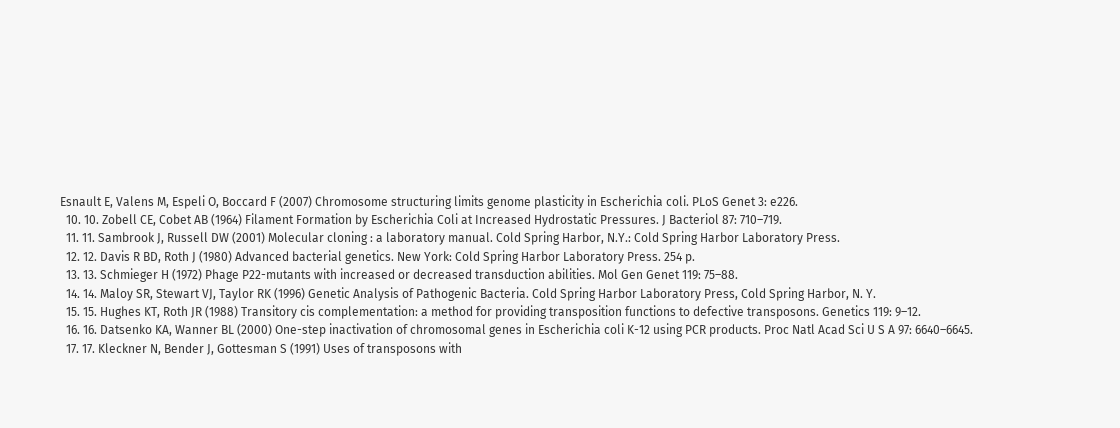Esnault E, Valens M, Espeli O, Boccard F (2007) Chromosome structuring limits genome plasticity in Escherichia coli. PLoS Genet 3: e226.
  10. 10. Zobell CE, Cobet AB (1964) Filament Formation by Escherichia Coli at Increased Hydrostatic Pressures. J Bacteriol 87: 710–719.
  11. 11. Sambrook J, Russell DW (2001) Molecular cloning : a laboratory manual. Cold Spring Harbor, N.Y.: Cold Spring Harbor Laboratory Press.
  12. 12. Davis R BD, Roth J (1980) Advanced bacterial genetics. New York: Cold Spring Harbor Laboratory Press. 254 p.
  13. 13. Schmieger H (1972) Phage P22-mutants with increased or decreased transduction abilities. Mol Gen Genet 119: 75–88.
  14. 14. Maloy SR, Stewart VJ, Taylor RK (1996) Genetic Analysis of Pathogenic Bacteria. Cold Spring Harbor Laboratory Press, Cold Spring Harbor, N. Y.
  15. 15. Hughes KT, Roth JR (1988) Transitory cis complementation: a method for providing transposition functions to defective transposons. Genetics 119: 9–12.
  16. 16. Datsenko KA, Wanner BL (2000) One-step inactivation of chromosomal genes in Escherichia coli K-12 using PCR products. Proc Natl Acad Sci U S A 97: 6640–6645.
  17. 17. Kleckner N, Bender J, Gottesman S (1991) Uses of transposons with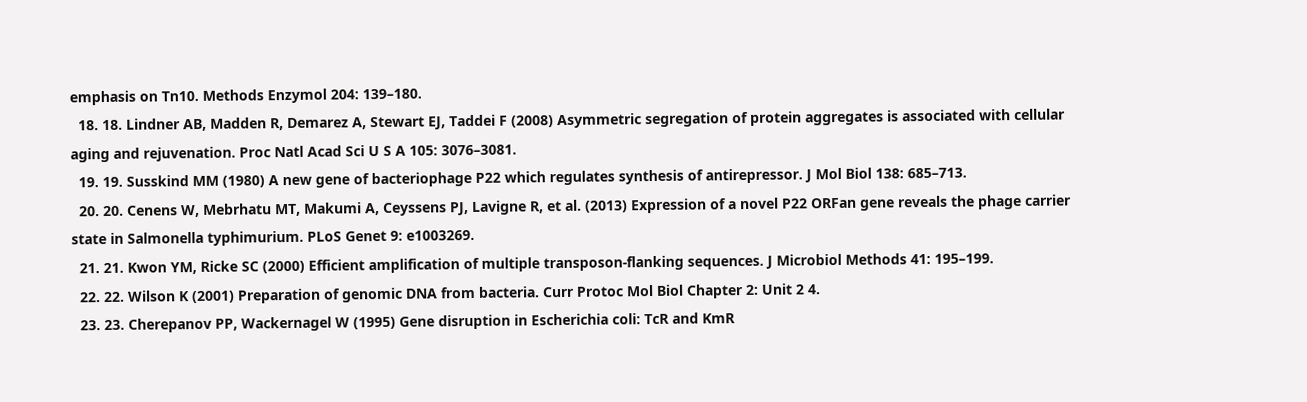emphasis on Tn10. Methods Enzymol 204: 139–180.
  18. 18. Lindner AB, Madden R, Demarez A, Stewart EJ, Taddei F (2008) Asymmetric segregation of protein aggregates is associated with cellular aging and rejuvenation. Proc Natl Acad Sci U S A 105: 3076–3081.
  19. 19. Susskind MM (1980) A new gene of bacteriophage P22 which regulates synthesis of antirepressor. J Mol Biol 138: 685–713.
  20. 20. Cenens W, Mebrhatu MT, Makumi A, Ceyssens PJ, Lavigne R, et al. (2013) Expression of a novel P22 ORFan gene reveals the phage carrier state in Salmonella typhimurium. PLoS Genet 9: e1003269.
  21. 21. Kwon YM, Ricke SC (2000) Efficient amplification of multiple transposon-flanking sequences. J Microbiol Methods 41: 195–199.
  22. 22. Wilson K (2001) Preparation of genomic DNA from bacteria. Curr Protoc Mol Biol Chapter 2: Unit 2 4.
  23. 23. Cherepanov PP, Wackernagel W (1995) Gene disruption in Escherichia coli: TcR and KmR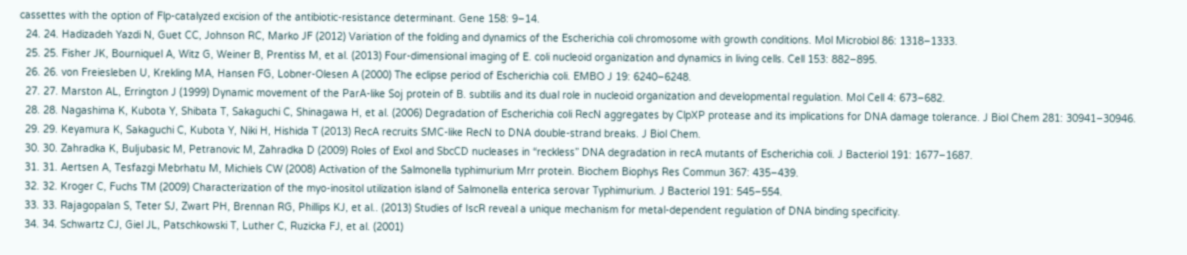cassettes with the option of Flp-catalyzed excision of the antibiotic-resistance determinant. Gene 158: 9–14.
  24. 24. Hadizadeh Yazdi N, Guet CC, Johnson RC, Marko JF (2012) Variation of the folding and dynamics of the Escherichia coli chromosome with growth conditions. Mol Microbiol 86: 1318–1333.
  25. 25. Fisher JK, Bourniquel A, Witz G, Weiner B, Prentiss M, et al. (2013) Four-dimensional imaging of E. coli nucleoid organization and dynamics in living cells. Cell 153: 882–895.
  26. 26. von Freiesleben U, Krekling MA, Hansen FG, Lobner-Olesen A (2000) The eclipse period of Escherichia coli. EMBO J 19: 6240–6248.
  27. 27. Marston AL, Errington J (1999) Dynamic movement of the ParA-like Soj protein of B. subtilis and its dual role in nucleoid organization and developmental regulation. Mol Cell 4: 673–682.
  28. 28. Nagashima K, Kubota Y, Shibata T, Sakaguchi C, Shinagawa H, et al. (2006) Degradation of Escherichia coli RecN aggregates by ClpXP protease and its implications for DNA damage tolerance. J Biol Chem 281: 30941–30946.
  29. 29. Keyamura K, Sakaguchi C, Kubota Y, Niki H, Hishida T (2013) RecA recruits SMC-like RecN to DNA double-strand breaks. J Biol Chem.
  30. 30. Zahradka K, Buljubasic M, Petranovic M, Zahradka D (2009) Roles of ExoI and SbcCD nucleases in “reckless” DNA degradation in recA mutants of Escherichia coli. J Bacteriol 191: 1677–1687.
  31. 31. Aertsen A, Tesfazgi Mebrhatu M, Michiels CW (2008) Activation of the Salmonella typhimurium Mrr protein. Biochem Biophys Res Commun 367: 435–439.
  32. 32. Kroger C, Fuchs TM (2009) Characterization of the myo-inositol utilization island of Salmonella enterica serovar Typhimurium. J Bacteriol 191: 545–554.
  33. 33. Rajagopalan S, Teter SJ, Zwart PH, Brennan RG, Phillips KJ, et al.. (2013) Studies of IscR reveal a unique mechanism for metal-dependent regulation of DNA binding specificity.
  34. 34. Schwartz CJ, Giel JL, Patschkowski T, Luther C, Ruzicka FJ, et al. (2001)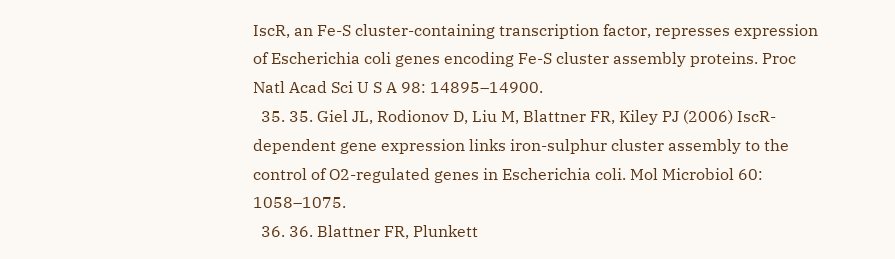IscR, an Fe-S cluster-containing transcription factor, represses expression of Escherichia coli genes encoding Fe-S cluster assembly proteins. Proc Natl Acad Sci U S A 98: 14895–14900.
  35. 35. Giel JL, Rodionov D, Liu M, Blattner FR, Kiley PJ (2006) IscR-dependent gene expression links iron-sulphur cluster assembly to the control of O2-regulated genes in Escherichia coli. Mol Microbiol 60: 1058–1075.
  36. 36. Blattner FR, Plunkett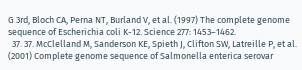G 3rd, Bloch CA, Perna NT, Burland V, et al. (1997) The complete genome sequence of Escherichia coli K-12. Science 277: 1453–1462.
  37. 37. McClelland M, Sanderson KE, Spieth J, Clifton SW, Latreille P, et al. (2001) Complete genome sequence of Salmonella enterica serovar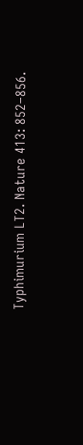Typhimurium LT2. Nature 413: 852–856.